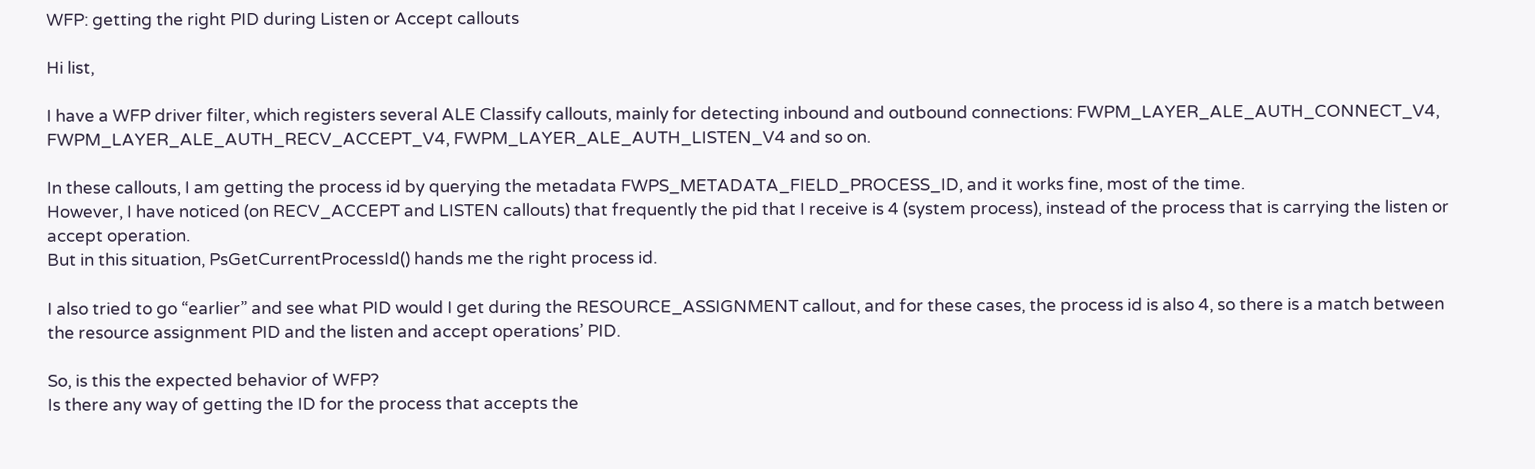WFP: getting the right PID during Listen or Accept callouts

Hi list,

I have a WFP driver filter, which registers several ALE Classify callouts, mainly for detecting inbound and outbound connections: FWPM_LAYER_ALE_AUTH_CONNECT_V4, FWPM_LAYER_ALE_AUTH_RECV_ACCEPT_V4, FWPM_LAYER_ALE_AUTH_LISTEN_V4 and so on.

In these callouts, I am getting the process id by querying the metadata FWPS_METADATA_FIELD_PROCESS_ID, and it works fine, most of the time.
However, I have noticed (on RECV_ACCEPT and LISTEN callouts) that frequently the pid that I receive is 4 (system process), instead of the process that is carrying the listen or accept operation.
But in this situation, PsGetCurrentProcessId() hands me the right process id.

I also tried to go “earlier” and see what PID would I get during the RESOURCE_ASSIGNMENT callout, and for these cases, the process id is also 4, so there is a match between the resource assignment PID and the listen and accept operations’ PID.

So, is this the expected behavior of WFP?
Is there any way of getting the ID for the process that accepts the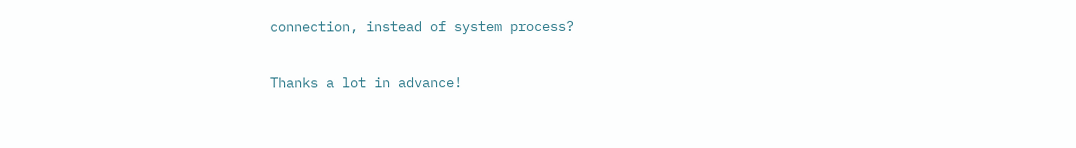connection, instead of system process?

Thanks a lot in advance!